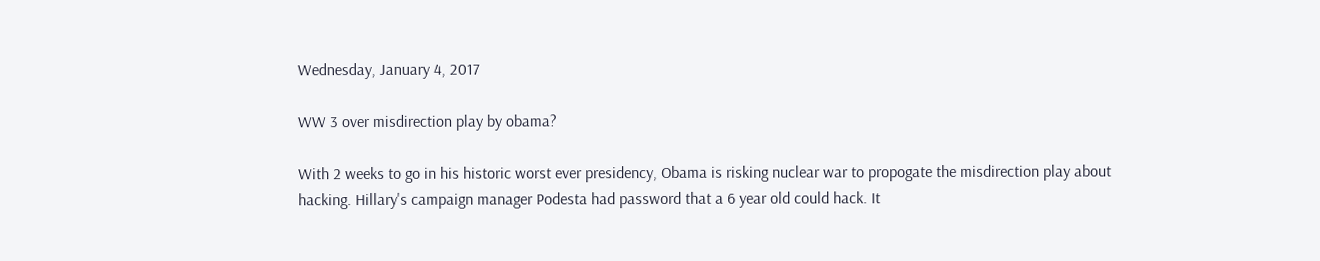Wednesday, January 4, 2017

WW 3 over misdirection play by obama?

With 2 weeks to go in his historic worst ever presidency, Obama is risking nuclear war to propogate the misdirection play about hacking. Hillary's campaign manager Podesta had password that a 6 year old could hack. It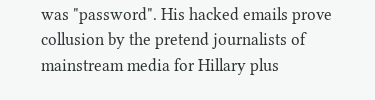was "password". His hacked emails prove collusion by the pretend journalists of mainstream media for Hillary plus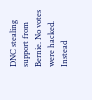DNC stealing support from Bernie. No votes were hacked. Instead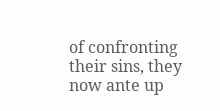of confronting their sins, they now ante up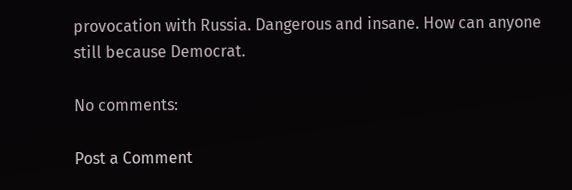provocation with Russia. Dangerous and insane. How can anyone still because Democrat.

No comments:

Post a Comment